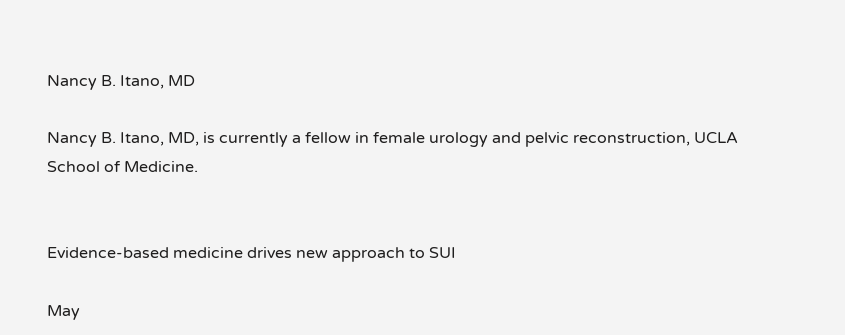Nancy B. Itano, MD

Nancy B. Itano, MD, is currently a fellow in female urology and pelvic reconstruction, UCLA School of Medicine.


Evidence-based medicine drives new approach to SUI

May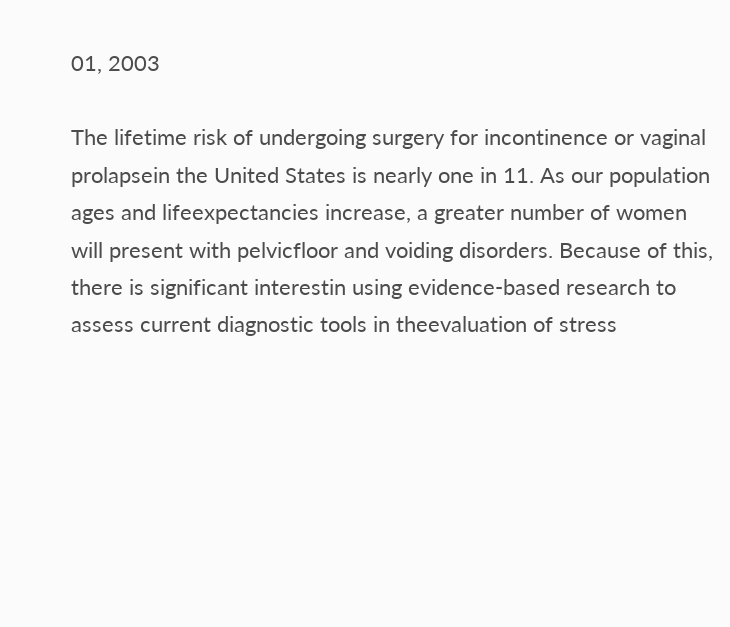01, 2003

The lifetime risk of undergoing surgery for incontinence or vaginal prolapsein the United States is nearly one in 11. As our population ages and lifeexpectancies increase, a greater number of women will present with pelvicfloor and voiding disorders. Because of this, there is significant interestin using evidence-based research to assess current diagnostic tools in theevaluation of stress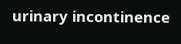urinary incontinence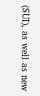(SUI), as well as new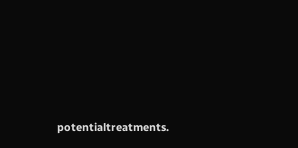potentialtreatments.